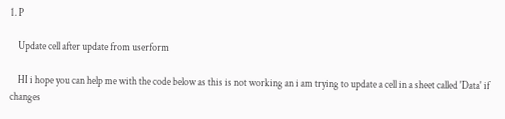1. P

    Update cell after update from userform

    HI i hope you can help me with the code below as this is not working an i am trying to update a cell in a sheet called 'Data' if changes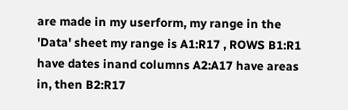are made in my userform, my range in the 'Data' sheet my range is A1:R17 , ROWS B1:R1 have dates inand columns A2:A17 have areas in, then B2:R17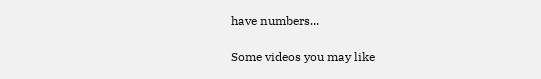have numbers...

Some videos you may like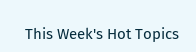This Week's Hot Topics